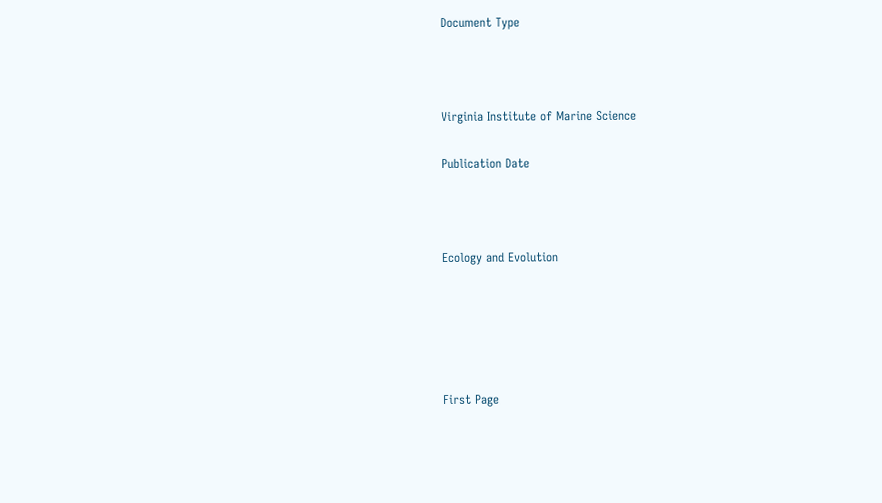Document Type



Virginia Institute of Marine Science

Publication Date



Ecology and Evolution





First Page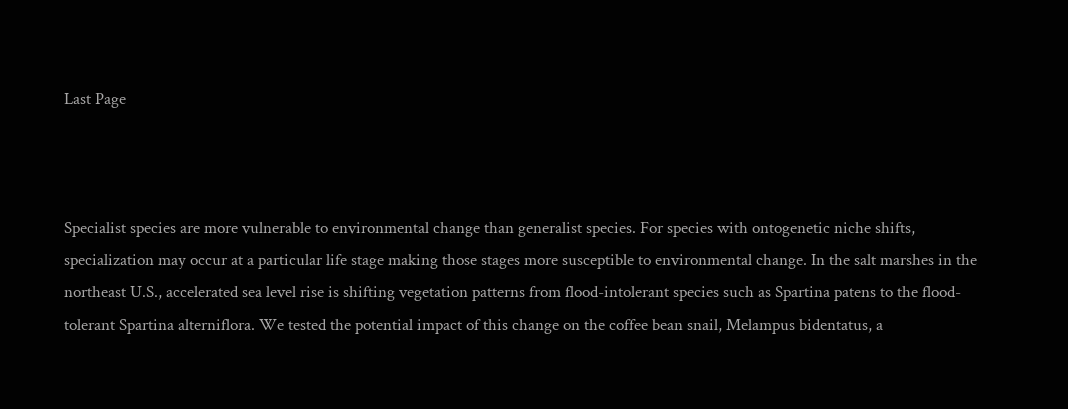Last Page



Specialist species are more vulnerable to environmental change than generalist species. For species with ontogenetic niche shifts, specialization may occur at a particular life stage making those stages more susceptible to environmental change. In the salt marshes in the northeast U.S., accelerated sea level rise is shifting vegetation patterns from flood-intolerant species such as Spartina patens to the flood-tolerant Spartina alterniflora. We tested the potential impact of this change on the coffee bean snail, Melampus bidentatus, a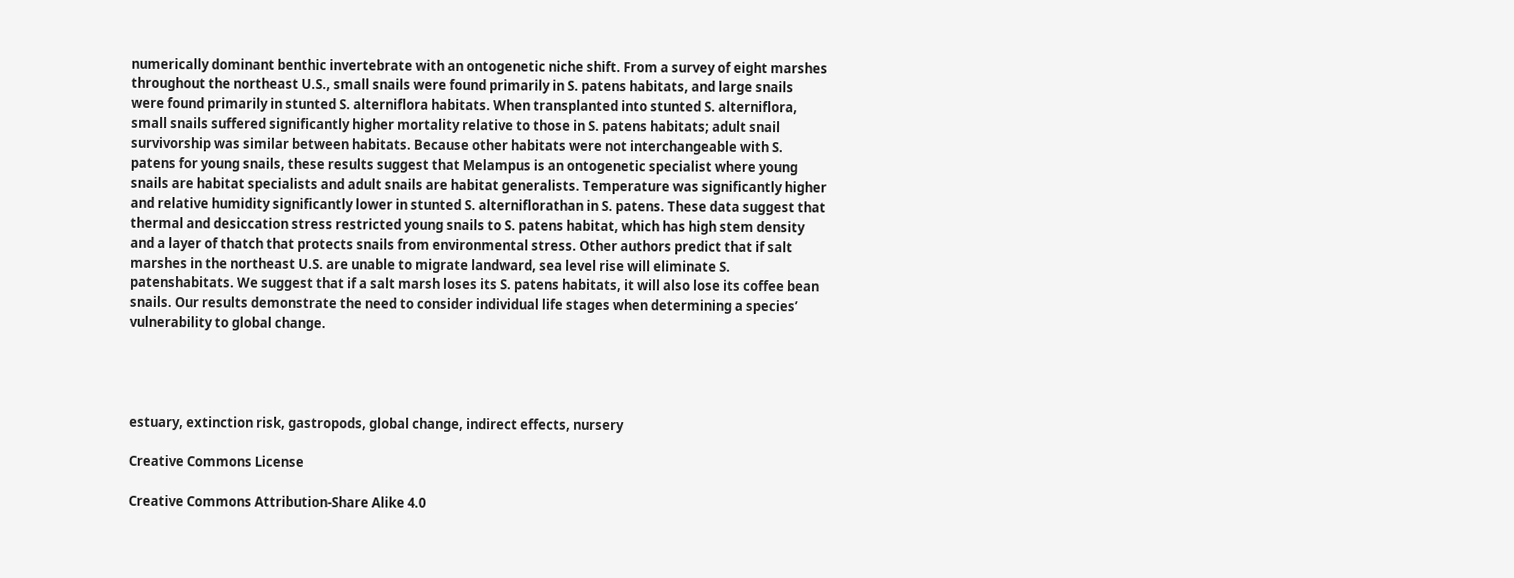numerically dominant benthic invertebrate with an ontogenetic niche shift. From a survey of eight marshes throughout the northeast U.S., small snails were found primarily in S. patens habitats, and large snails were found primarily in stunted S. alterniflora habitats. When transplanted into stunted S. alterniflora, small snails suffered significantly higher mortality relative to those in S. patens habitats; adult snail survivorship was similar between habitats. Because other habitats were not interchangeable with S. patens for young snails, these results suggest that Melampus is an ontogenetic specialist where young snails are habitat specialists and adult snails are habitat generalists. Temperature was significantly higher and relative humidity significantly lower in stunted S. alterniflorathan in S. patens. These data suggest that thermal and desiccation stress restricted young snails to S. patens habitat, which has high stem density and a layer of thatch that protects snails from environmental stress. Other authors predict that if salt marshes in the northeast U.S. are unable to migrate landward, sea level rise will eliminate S. patenshabitats. We suggest that if a salt marsh loses its S. patens habitats, it will also lose its coffee bean snails. Our results demonstrate the need to consider individual life stages when determining a species’ vulnerability to global change.




estuary, extinction risk, gastropods, global change, indirect effects, nursery

Creative Commons License

Creative Commons Attribution-Share Alike 4.0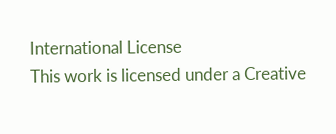International License
This work is licensed under a Creative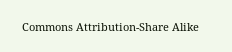Commons Attribution-Share Alike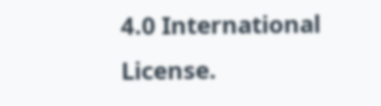4.0 International License.